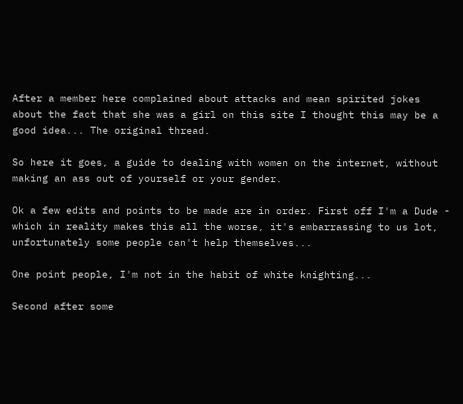After a member here complained about attacks and mean spirited jokes about the fact that she was a girl on this site I thought this may be a good idea... The original thread.

So here it goes, a guide to dealing with women on the internet, without making an ass out of yourself or your gender.

Ok a few edits and points to be made are in order. First off I'm a Dude - which in reality makes this all the worse, it's embarrassing to us lot, unfortunately some people can't help themselves...

One point people, I'm not in the habit of white knighting...

Second after some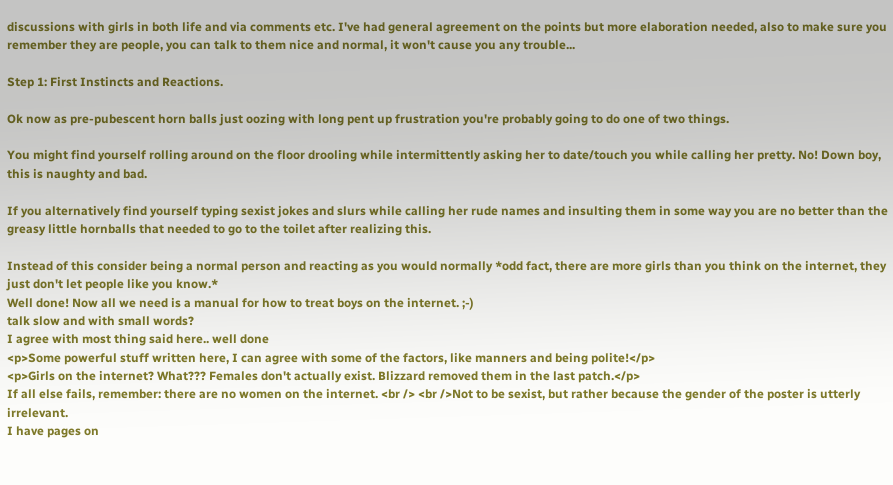discussions with girls in both life and via comments etc. I've had general agreement on the points but more elaboration needed, also to make sure you remember they are people, you can talk to them nice and normal, it won't cause you any trouble...

Step 1: First Instincts and Reactions.

Ok now as pre-pubescent horn balls just oozing with long pent up frustration you're probably going to do one of two things.

You might find yourself rolling around on the floor drooling while intermittently asking her to date/touch you while calling her pretty. No! Down boy, this is naughty and bad.

If you alternatively find yourself typing sexist jokes and slurs while calling her rude names and insulting them in some way you are no better than the greasy little hornballs that needed to go to the toilet after realizing this.

Instead of this consider being a normal person and reacting as you would normally *odd fact, there are more girls than you think on the internet, they just don't let people like you know.*
Well done! Now all we need is a manual for how to treat boys on the internet. ;-)
talk slow and with small words?
I agree with most thing said here.. well done
<p>Some powerful stuff written here, I can agree with some of the factors, like manners and being polite!</p>
<p>Girls on the internet? What??? Females don't actually exist. Blizzard removed them in the last patch.</p>
If all else fails, remember: there are no women on the internet. <br /> <br />Not to be sexist, but rather because the gender of the poster is utterly irrelevant.
I have pages on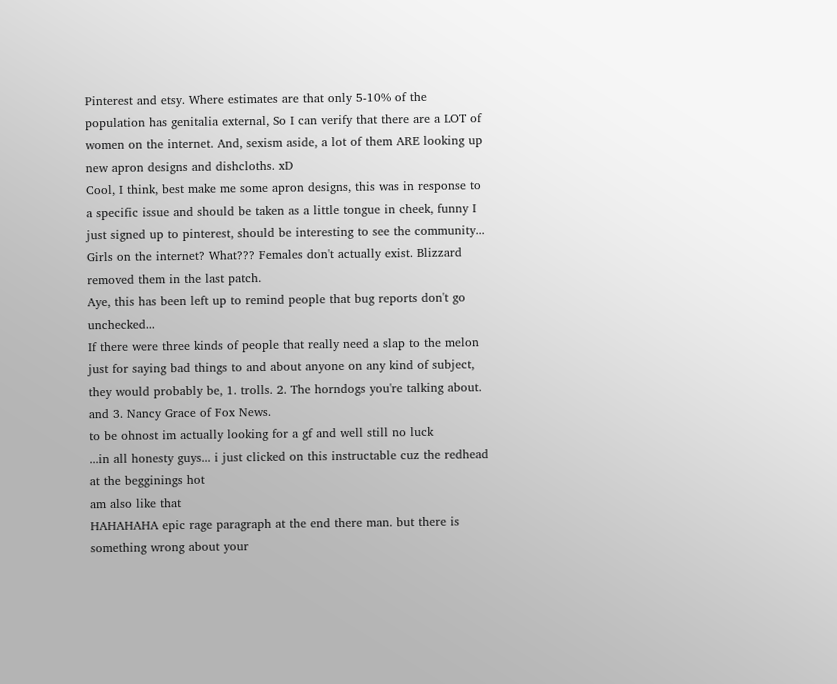Pinterest and etsy. Where estimates are that only 5-10% of the population has genitalia external, So I can verify that there are a LOT of women on the internet. And, sexism aside, a lot of them ARE looking up new apron designs and dishcloths. xD
Cool, I think, best make me some apron designs, this was in response to a specific issue and should be taken as a little tongue in cheek, funny I just signed up to pinterest, should be interesting to see the community...
Girls on the internet? What??? Females don't actually exist. Blizzard removed them in the last patch.
Aye, this has been left up to remind people that bug reports don't go unchecked...
If there were three kinds of people that really need a slap to the melon just for saying bad things to and about anyone on any kind of subject, they would probably be, 1. trolls. 2. The horndogs you're talking about. and 3. Nancy Grace of Fox News.
to be ohnost im actually looking for a gf and well still no luck
...in all honesty guys... i just clicked on this instructable cuz the redhead at the begginings hot
am also like that
HAHAHAHA epic rage paragraph at the end there man. but there is something wrong about your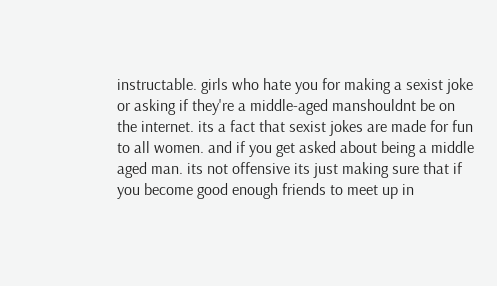instructable. girls who hate you for making a sexist joke or asking if they're a middle-aged manshouldnt be on the internet. its a fact that sexist jokes are made for fun to all women. and if you get asked about being a middle aged man. its not offensive its just making sure that if you become good enough friends to meet up in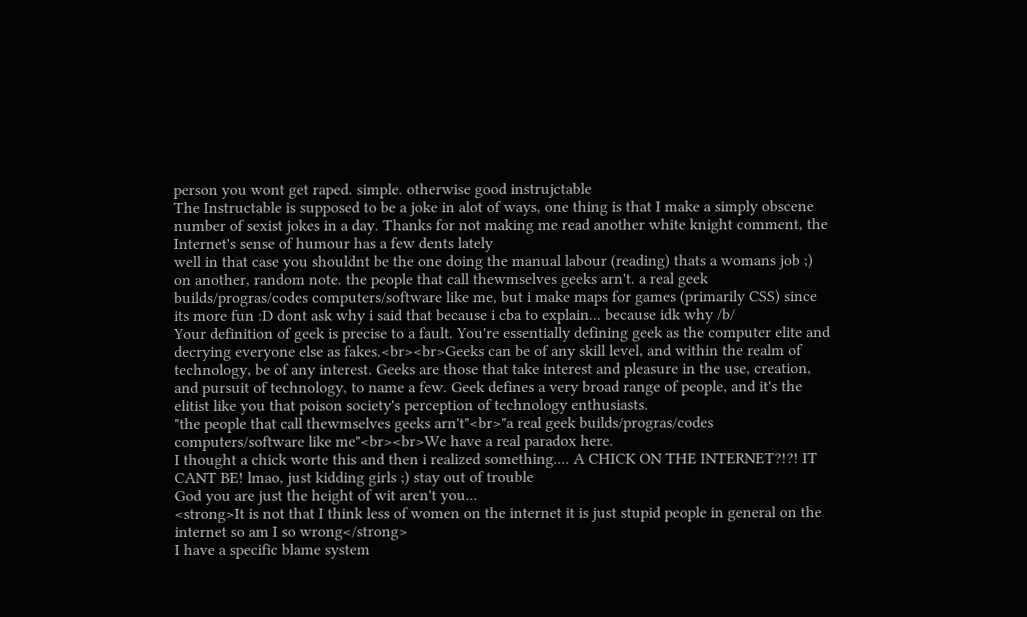person you wont get raped. simple. otherwise good instrujctable
The Instructable is supposed to be a joke in alot of ways, one thing is that I make a simply obscene number of sexist jokes in a day. Thanks for not making me read another white knight comment, the Internet's sense of humour has a few dents lately
well in that case you shouldnt be the one doing the manual labour (reading) thats a womans job ;) on another, random note. the people that call thewmselves geeks arn't. a real geek builds/progras/codes computers/software like me, but i make maps for games (primarily CSS) since its more fun :D dont ask why i said that because i cba to explain... because idk why /b/
Your definition of geek is precise to a fault. You're essentially defining geek as the computer elite and decrying everyone else as fakes.<br><br>Geeks can be of any skill level, and within the realm of technology, be of any interest. Geeks are those that take interest and pleasure in the use, creation, and pursuit of technology, to name a few. Geek defines a very broad range of people, and it's the elitist like you that poison society's perception of technology enthusiasts.
"the people that call thewmselves geeks arn't"<br>"a real geek builds/progras/codes computers/software like me"<br><br>We have a real paradox here.
I thought a chick worte this and then i realized something.... A CHICK ON THE INTERNET?!?! IT CANT BE! lmao, just kidding girls ;) stay out of trouble
God you are just the height of wit aren't you...
<strong>It is not that I think less of women on the internet it is just stupid people in general on the internet so am I so wrong</strong>
I have a specific blame system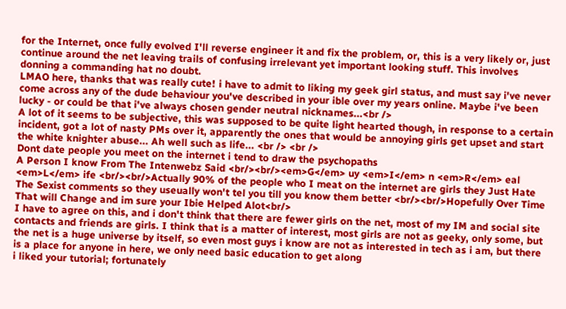for the Internet, once fully evolved I'll reverse engineer it and fix the problem, or, this is a very likely or, just continue around the net leaving trails of confusing irrelevant yet important looking stuff. This involves donning a commanding hat no doubt.
LMAO here, thanks that was really cute! i have to admit to liking my geek girl status, and must say i've never come across any of the dude behaviour you've described in your ible over my years online. Maybe i've been lucky - or could be that i've always chosen gender neutral nicknames...<br />
A lot of it seems to be subjective, this was supposed to be quite light hearted though, in response to a certain incident, got a lot of nasty PMs over it, apparently the ones that would be annoying girls get upset and start the white knighter abuse... Ah well such as life... <br /> <br />
Dont date people you meet on the internet i tend to draw the psychopaths
A Person I know From The Intenwebz Said <br/><br/><em>G</em> uy <em>I</em> n <em>R</em> eal <em>L</em> ife <br/><br/>Actually 90% of the people who I meat on the internet are girls they Just Hate The Sexist comments so they useually won't tel you till you know them better <br/><br/>Hopefully Over Time That will Change and im sure your Ibie Helped Alot<br/>
I have to agree on this, and i don't think that there are fewer girls on the net, most of my IM and social site contacts and friends are girls. I think that is a matter of interest, most girls are not as geeky, only some, but the net is a huge universe by itself, so even most guys i know are not as interested in tech as i am, but there is a place for anyone in here, we only need basic education to get along
i liked your tutorial; fortunately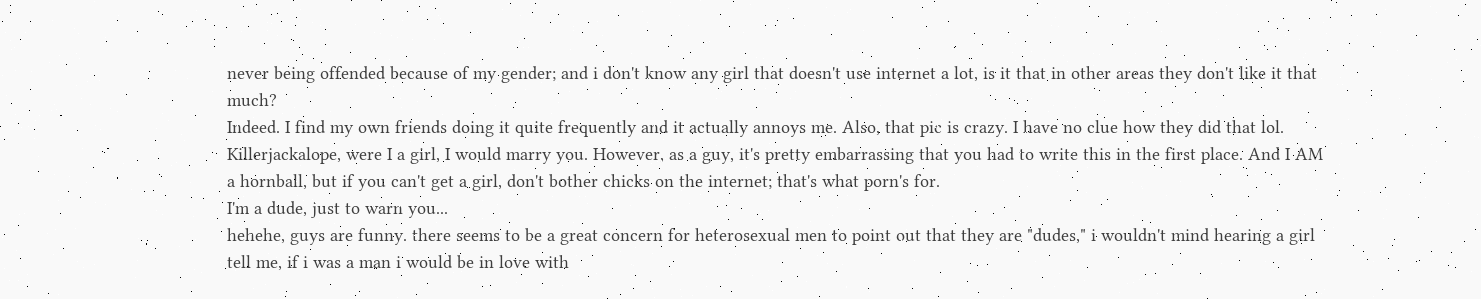never being offended because of my gender; and i don't know any girl that doesn't use internet a lot, is it that in other areas they don't like it that much?
Indeed. I find my own friends doing it quite frequently and it actually annoys me. Also, that pic is crazy. I have no clue how they did that lol.
Killerjackalope, were I a girl, I would marry you. However, as a guy, it's pretty embarrassing that you had to write this in the first place. And I AM a hornball, but if you can't get a girl, don't bother chicks on the internet; that's what porn's for.
I'm a dude, just to warn you...
hehehe, guys are funny. there seems to be a great concern for heterosexual men to point out that they are "dudes," i wouldn't mind hearing a girl tell me, if i was a man i would be in love with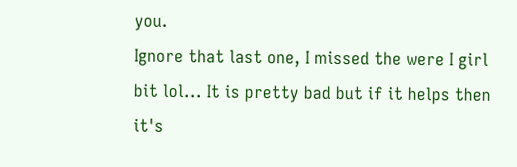you.
Ignore that last one, I missed the were I girl bit lol... It is pretty bad but if it helps then it's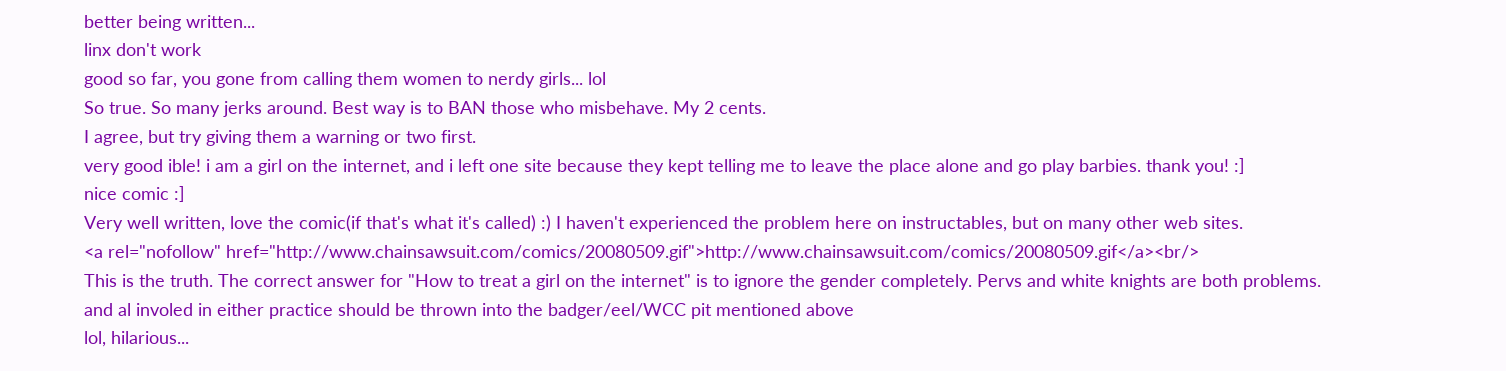better being written...
linx don't work
good so far, you gone from calling them women to nerdy girls... lol
So true. So many jerks around. Best way is to BAN those who misbehave. My 2 cents.
I agree, but try giving them a warning or two first.
very good ible! i am a girl on the internet, and i left one site because they kept telling me to leave the place alone and go play barbies. thank you! :]
nice comic :]
Very well written, love the comic(if that's what it's called) :) I haven't experienced the problem here on instructables, but on many other web sites.
<a rel="nofollow" href="http://www.chainsawsuit.com/comics/20080509.gif">http://www.chainsawsuit.com/comics/20080509.gif</a><br/>
This is the truth. The correct answer for "How to treat a girl on the internet" is to ignore the gender completely. Pervs and white knights are both problems.
and al involed in either practice should be thrown into the badger/eel/WCC pit mentioned above
lol, hilarious...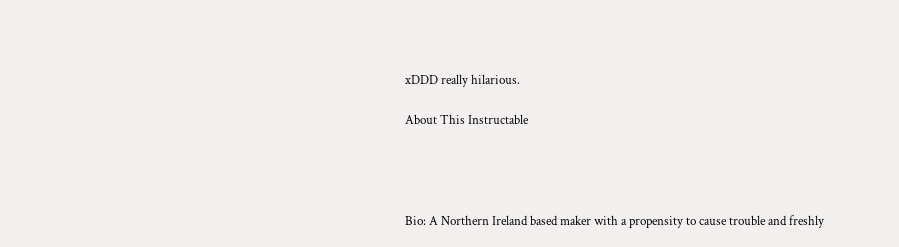xDDD really hilarious.

About This Instructable




Bio: A Northern Ireland based maker with a propensity to cause trouble and freshly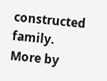constructed family.
More by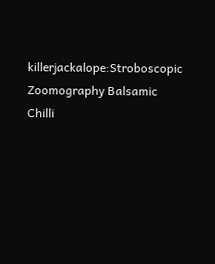killerjackalope:Stroboscopic Zoomography Balsamic Chilli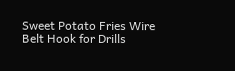Sweet Potato Fries Wire Belt Hook for Drills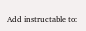Add instructable to: